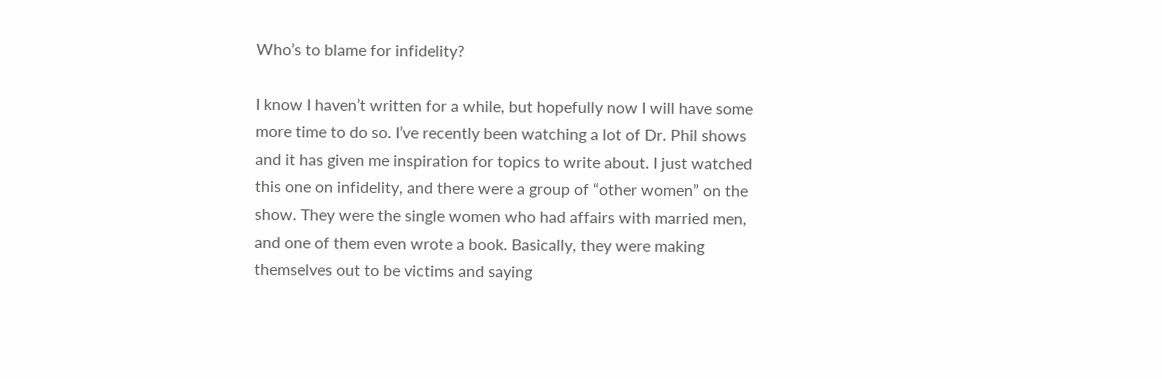Who’s to blame for infidelity?

I know I haven’t written for a while, but hopefully now I will have some more time to do so. I’ve recently been watching a lot of Dr. Phil shows and it has given me inspiration for topics to write about. I just watched this one on infidelity, and there were a group of “other women” on the show. They were the single women who had affairs with married men, and one of them even wrote a book. Basically, they were making themselves out to be victims and saying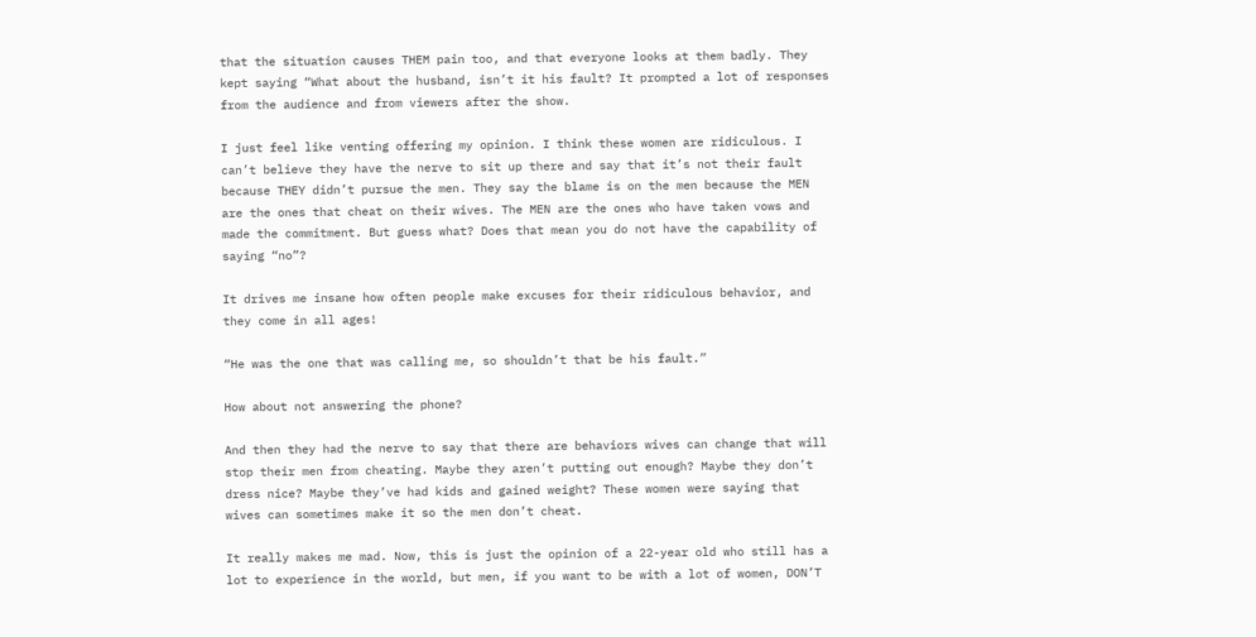that the situation causes THEM pain too, and that everyone looks at them badly. They kept saying “What about the husband, isn’t it his fault? It prompted a lot of responses from the audience and from viewers after the show.

I just feel like venting offering my opinion. I think these women are ridiculous. I can’t believe they have the nerve to sit up there and say that it’s not their fault because THEY didn’t pursue the men. They say the blame is on the men because the MEN are the ones that cheat on their wives. The MEN are the ones who have taken vows and made the commitment. But guess what? Does that mean you do not have the capability of saying “no”?

It drives me insane how often people make excuses for their ridiculous behavior, and they come in all ages!

“He was the one that was calling me, so shouldn’t that be his fault.”

How about not answering the phone?

And then they had the nerve to say that there are behaviors wives can change that will stop their men from cheating. Maybe they aren’t putting out enough? Maybe they don’t dress nice? Maybe they’ve had kids and gained weight? These women were saying that wives can sometimes make it so the men don’t cheat.

It really makes me mad. Now, this is just the opinion of a 22-year old who still has a lot to experience in the world, but men, if you want to be with a lot of women, DON’T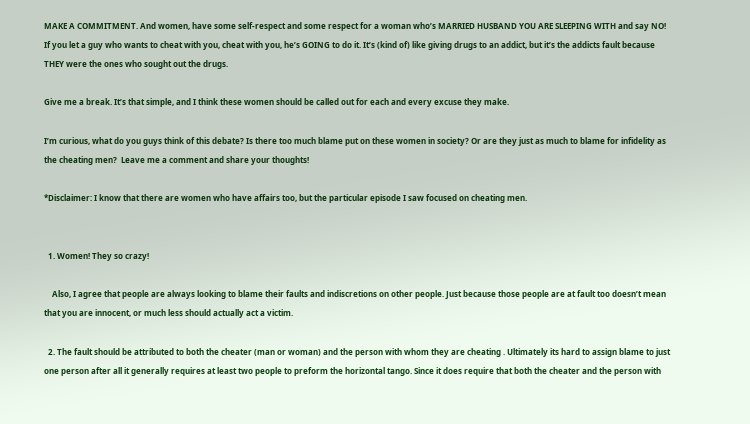MAKE A COMMITMENT. And women, have some self-respect and some respect for a woman who’s MARRIED HUSBAND YOU ARE SLEEPING WITH and say NO! If you let a guy who wants to cheat with you, cheat with you, he’s GOING to do it. It’s (kind of) like giving drugs to an addict, but it’s the addicts fault because THEY were the ones who sought out the drugs.

Give me a break. It’s that simple, and I think these women should be called out for each and every excuse they make.

I’m curious, what do you guys think of this debate? Is there too much blame put on these women in society? Or are they just as much to blame for infidelity as the cheating men?  Leave me a comment and share your thoughts!

*Disclaimer: I know that there are women who have affairs too, but the particular episode I saw focused on cheating men.


  1. Women! They so crazy!

    Also, I agree that people are always looking to blame their faults and indiscretions on other people. Just because those people are at fault too doesn’t mean that you are innocent, or much less should actually act a victim.

  2. The fault should be attributed to both the cheater (man or woman) and the person with whom they are cheating . Ultimately its hard to assign blame to just one person after all it generally requires at least two people to preform the horizontal tango. Since it does require that both the cheater and the person with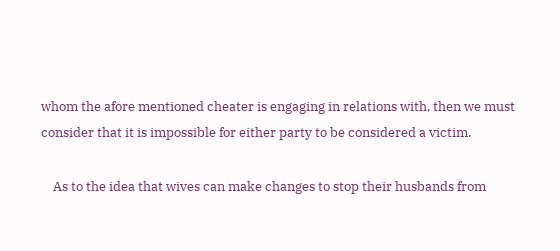whom the afore mentioned cheater is engaging in relations with, then we must consider that it is impossible for either party to be considered a victim.

    As to the idea that wives can make changes to stop their husbands from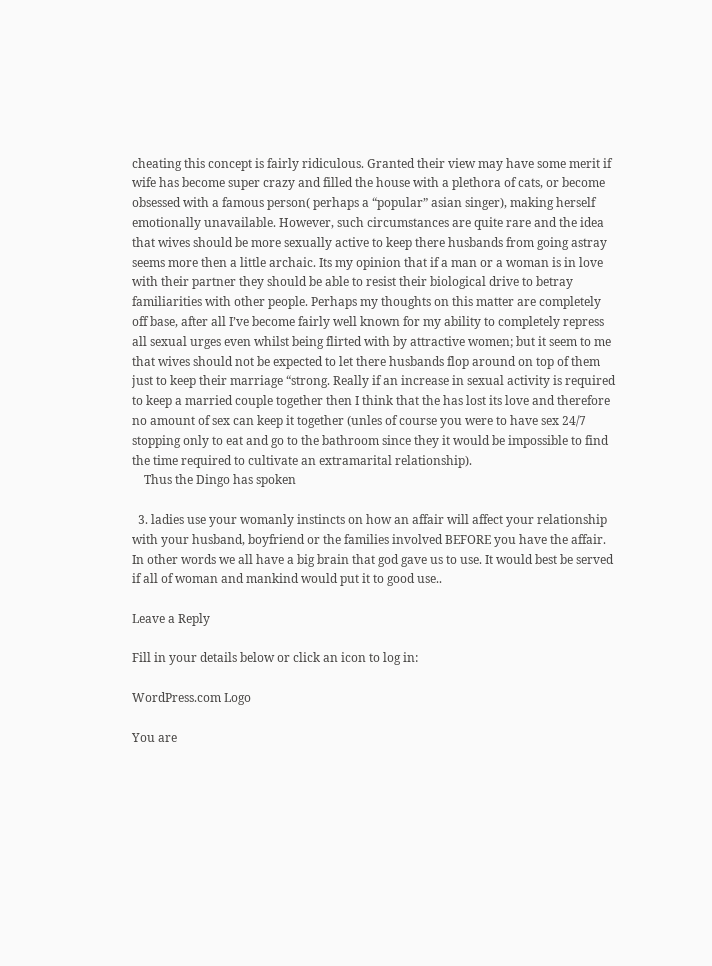cheating this concept is fairly ridiculous. Granted their view may have some merit if wife has become super crazy and filled the house with a plethora of cats, or become obsessed with a famous person( perhaps a “popular” asian singer), making herself emotionally unavailable. However, such circumstances are quite rare and the idea that wives should be more sexually active to keep there husbands from going astray seems more then a little archaic. Its my opinion that if a man or a woman is in love with their partner they should be able to resist their biological drive to betray familiarities with other people. Perhaps my thoughts on this matter are completely off base, after all I’ve become fairly well known for my ability to completely repress all sexual urges even whilst being flirted with by attractive women; but it seem to me that wives should not be expected to let there husbands flop around on top of them just to keep their marriage “strong. Really if an increase in sexual activity is required to keep a married couple together then I think that the has lost its love and therefore no amount of sex can keep it together (unles of course you were to have sex 24/7 stopping only to eat and go to the bathroom since they it would be impossible to find the time required to cultivate an extramarital relationship).
    Thus the Dingo has spoken

  3. ladies use your womanly instincts on how an affair will affect your relationship with your husband, boyfriend or the families involved BEFORE you have the affair. In other words we all have a big brain that god gave us to use. It would best be served if all of woman and mankind would put it to good use..

Leave a Reply

Fill in your details below or click an icon to log in:

WordPress.com Logo

You are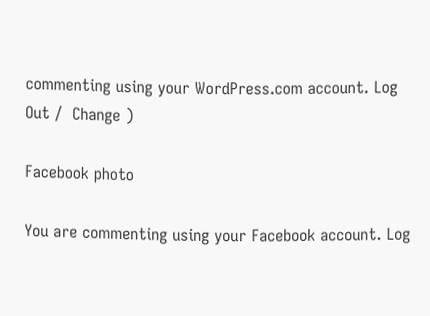commenting using your WordPress.com account. Log Out /  Change )

Facebook photo

You are commenting using your Facebook account. Log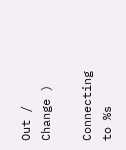Out /  Change )

Connecting to %s